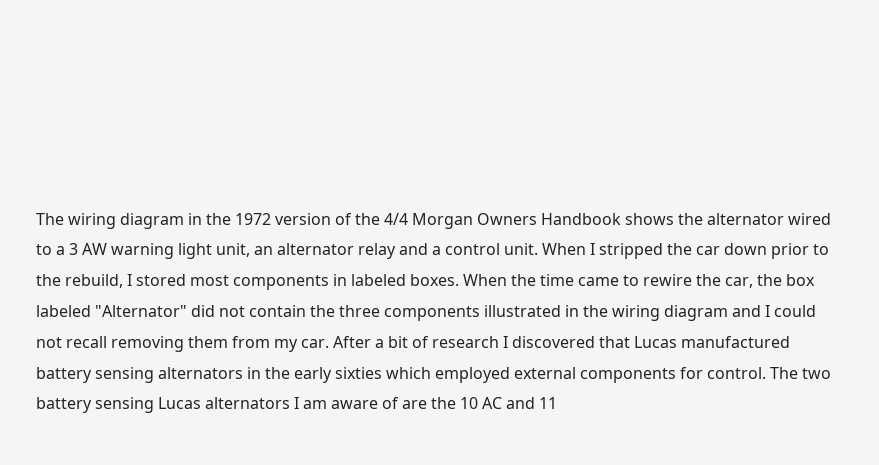The wiring diagram in the 1972 version of the 4/4 Morgan Owners Handbook shows the alternator wired to a 3 AW warning light unit, an alternator relay and a control unit. When I stripped the car down prior to the rebuild, I stored most components in labeled boxes. When the time came to rewire the car, the box labeled "Alternator" did not contain the three components illustrated in the wiring diagram and I could not recall removing them from my car. After a bit of research I discovered that Lucas manufactured battery sensing alternators in the early sixties which employed external components for control. The two battery sensing Lucas alternators I am aware of are the 10 AC and 11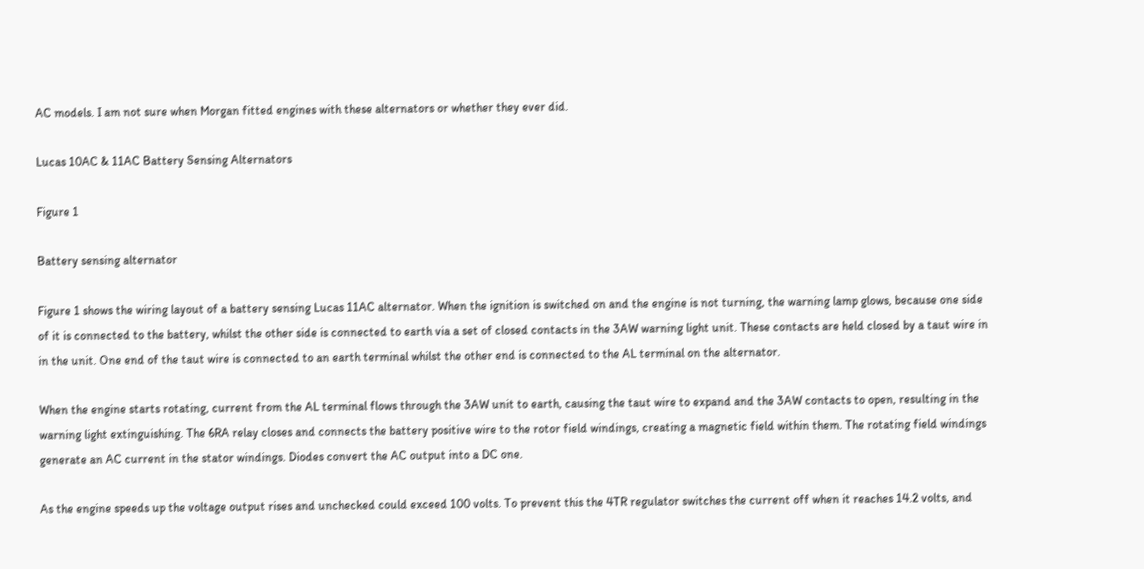AC models. I am not sure when Morgan fitted engines with these alternators or whether they ever did.

Lucas 10AC & 11AC Battery Sensing Alternators

Figure 1

Battery sensing alternator

Figure 1 shows the wiring layout of a battery sensing Lucas 11AC alternator. When the ignition is switched on and the engine is not turning, the warning lamp glows, because one side of it is connected to the battery, whilst the other side is connected to earth via a set of closed contacts in the 3AW warning light unit. These contacts are held closed by a taut wire in in the unit. One end of the taut wire is connected to an earth terminal whilst the other end is connected to the AL terminal on the alternator.

When the engine starts rotating, current from the AL terminal flows through the 3AW unit to earth, causing the taut wire to expand and the 3AW contacts to open, resulting in the warning light extinguishing. The 6RA relay closes and connects the battery positive wire to the rotor field windings, creating a magnetic field within them. The rotating field windings generate an AC current in the stator windings. Diodes convert the AC output into a DC one.

As the engine speeds up the voltage output rises and unchecked could exceed 100 volts. To prevent this the 4TR regulator switches the current off when it reaches 14.2 volts, and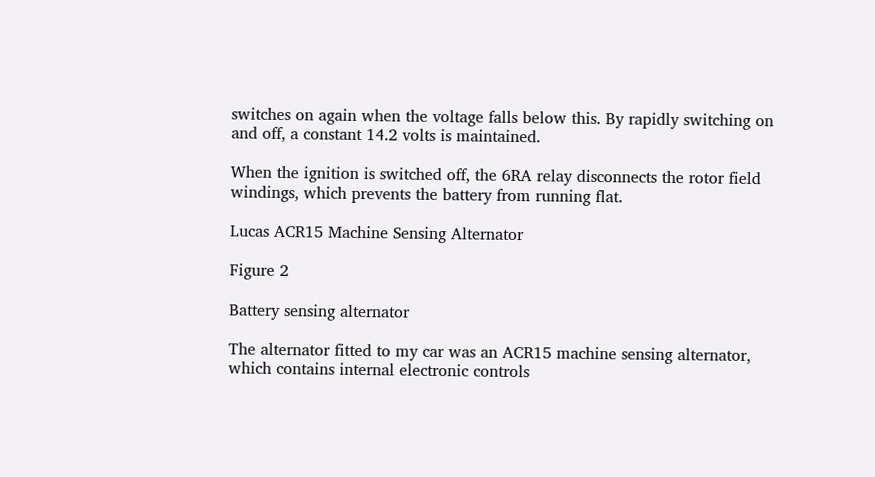switches on again when the voltage falls below this. By rapidly switching on and off, a constant 14.2 volts is maintained.

When the ignition is switched off, the 6RA relay disconnects the rotor field windings, which prevents the battery from running flat.

Lucas ACR15 Machine Sensing Alternator

Figure 2

Battery sensing alternator

The alternator fitted to my car was an ACR15 machine sensing alternator, which contains internal electronic controls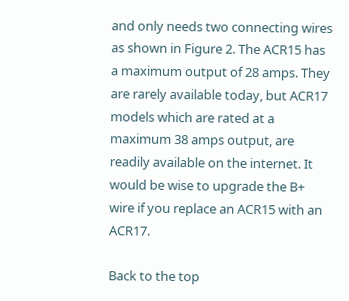and only needs two connecting wires as shown in Figure 2. The ACR15 has a maximum output of 28 amps. They are rarely available today, but ACR17 models which are rated at a maximum 38 amps output, are readily available on the internet. It would be wise to upgrade the B+ wire if you replace an ACR15 with an ACR17.

Back to the top